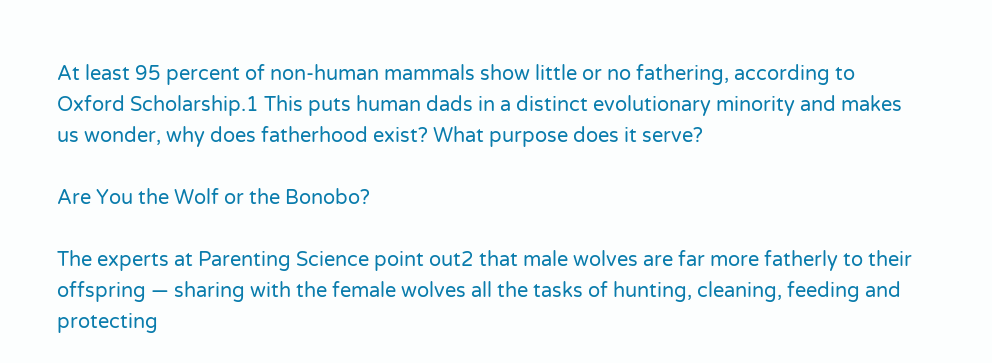At least 95 percent of non-human mammals show little or no fathering, according to Oxford Scholarship.1 This puts human dads in a distinct evolutionary minority and makes us wonder, why does fatherhood exist? What purpose does it serve?

Are You the Wolf or the Bonobo?

The experts at Parenting Science point out2 that male wolves are far more fatherly to their offspring — sharing with the female wolves all the tasks of hunting, cleaning, feeding and protecting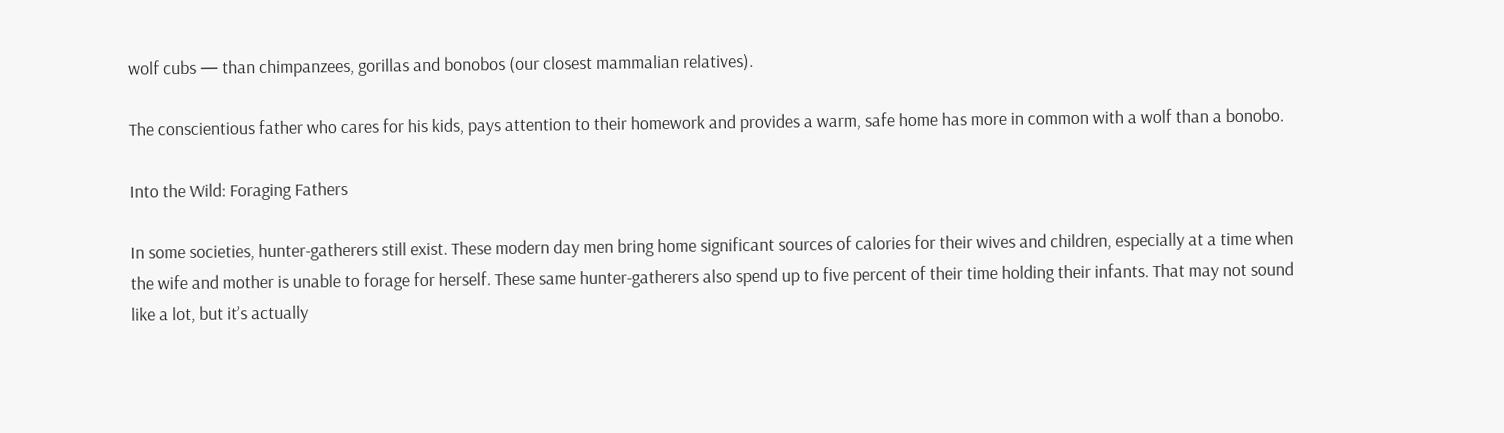wolf cubs — than chimpanzees, gorillas and bonobos (our closest mammalian relatives).

The conscientious father who cares for his kids, pays attention to their homework and provides a warm, safe home has more in common with a wolf than a bonobo.

Into the Wild: Foraging Fathers

In some societies, hunter-gatherers still exist. These modern day men bring home significant sources of calories for their wives and children, especially at a time when the wife and mother is unable to forage for herself. These same hunter-gatherers also spend up to five percent of their time holding their infants. That may not sound like a lot, but it’s actually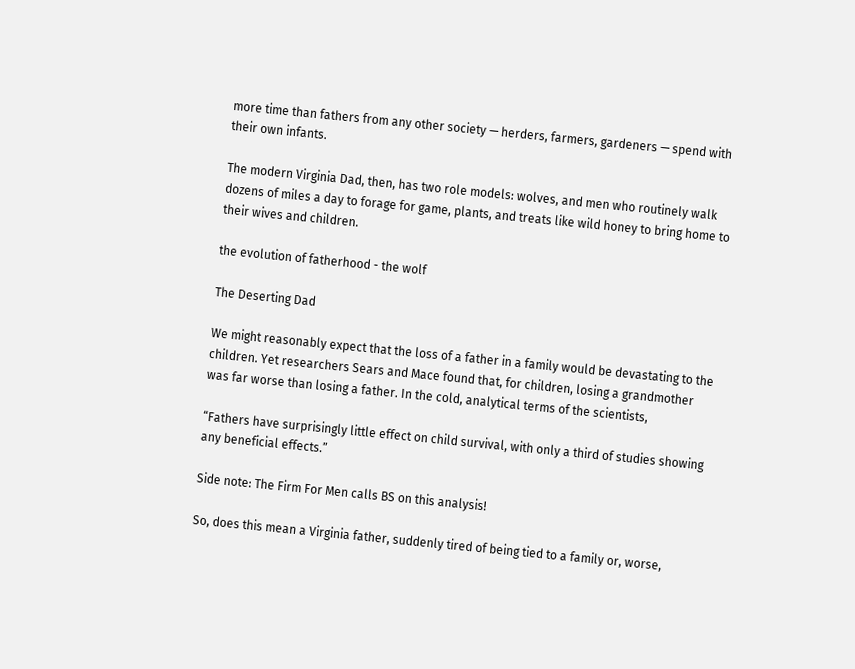more time than fathers from any other society — herders, farmers, gardeners — spend with their own infants.

The modern Virginia Dad, then, has two role models: wolves, and men who routinely walk dozens of miles a day to forage for game, plants, and treats like wild honey to bring home to their wives and children.

the evolution of fatherhood - the wolf

The Deserting Dad

We might reasonably expect that the loss of a father in a family would be devastating to the children. Yet researchers Sears and Mace found that, for children, losing a grandmother was far worse than losing a father. In the cold, analytical terms of the scientists,

“Fathers have surprisingly little effect on child survival, with only a third of studies showing any beneficial effects.”

Side note: The Firm For Men calls BS on this analysis!

So, does this mean a Virginia father, suddenly tired of being tied to a family or, worse,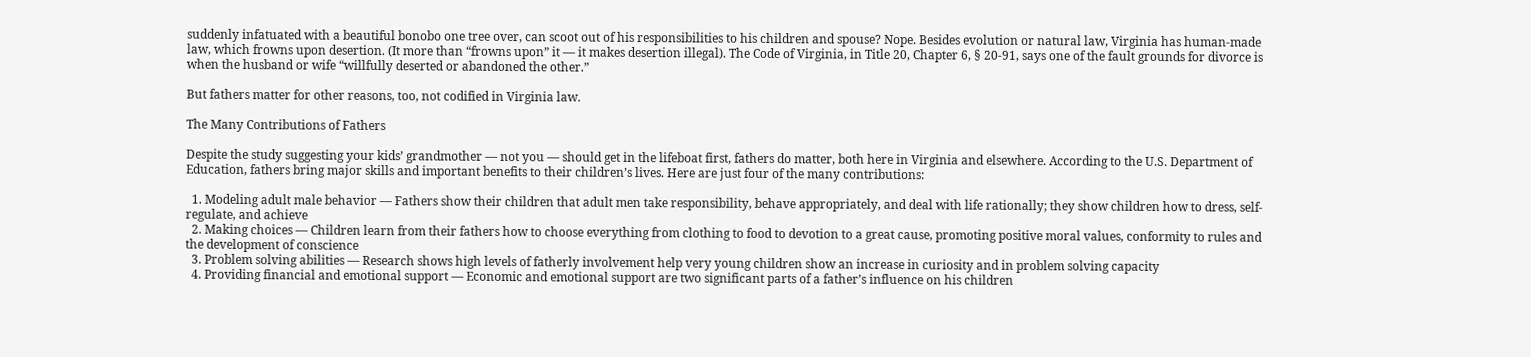suddenly infatuated with a beautiful bonobo one tree over, can scoot out of his responsibilities to his children and spouse? Nope. Besides evolution or natural law, Virginia has human-made law, which frowns upon desertion. (It more than “frowns upon” it — it makes desertion illegal). The Code of Virginia, in Title 20, Chapter 6, § 20-91, says one of the fault grounds for divorce is when the husband or wife “willfully deserted or abandoned the other.”

But fathers matter for other reasons, too, not codified in Virginia law.

The Many Contributions of Fathers

Despite the study suggesting your kids’ grandmother — not you — should get in the lifeboat first, fathers do matter, both here in Virginia and elsewhere. According to the U.S. Department of Education, fathers bring major skills and important benefits to their children’s lives. Here are just four of the many contributions:

  1. Modeling adult male behavior — Fathers show their children that adult men take responsibility, behave appropriately, and deal with life rationally; they show children how to dress, self-regulate, and achieve
  2. Making choices — Children learn from their fathers how to choose everything from clothing to food to devotion to a great cause, promoting positive moral values, conformity to rules and the development of conscience
  3. Problem solving abilities — Research shows high levels of fatherly involvement help very young children show an increase in curiosity and in problem solving capacity
  4. Providing financial and emotional support — Economic and emotional support are two significant parts of a father’s influence on his children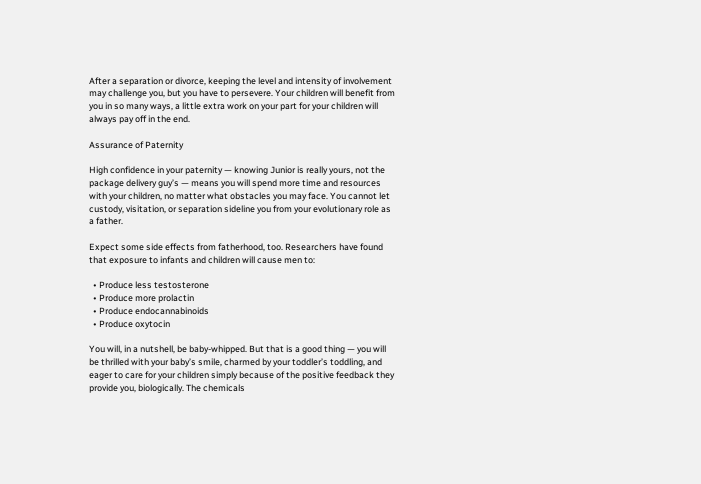After a separation or divorce, keeping the level and intensity of involvement may challenge you, but you have to persevere. Your children will benefit from you in so many ways, a little extra work on your part for your children will always pay off in the end.

Assurance of Paternity

High confidence in your paternity — knowing Junior is really yours, not the package delivery guy’s — means you will spend more time and resources with your children, no matter what obstacles you may face. You cannot let custody, visitation, or separation sideline you from your evolutionary role as a father.

Expect some side effects from fatherhood, too. Researchers have found that exposure to infants and children will cause men to:

  • Produce less testosterone
  • Produce more prolactin
  • Produce endocannabinoids
  • Produce oxytocin

You will, in a nutshell, be baby-whipped. But that is a good thing — you will be thrilled with your baby’s smile, charmed by your toddler’s toddling, and eager to care for your children simply because of the positive feedback they provide you, biologically. The chemicals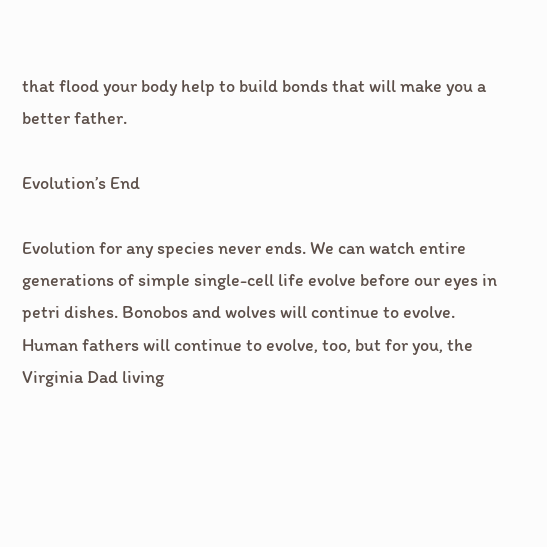that flood your body help to build bonds that will make you a better father.

Evolution’s End

Evolution for any species never ends. We can watch entire generations of simple single-cell life evolve before our eyes in petri dishes. Bonobos and wolves will continue to evolve. Human fathers will continue to evolve, too, but for you, the Virginia Dad living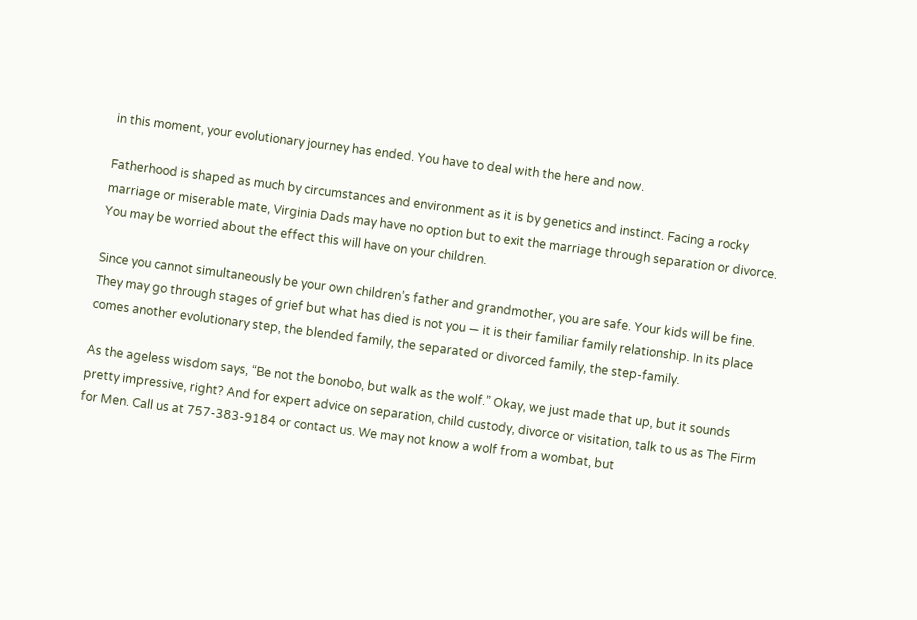in this moment, your evolutionary journey has ended. You have to deal with the here and now.

Fatherhood is shaped as much by circumstances and environment as it is by genetics and instinct. Facing a rocky marriage or miserable mate, Virginia Dads may have no option but to exit the marriage through separation or divorce. You may be worried about the effect this will have on your children.

Since you cannot simultaneously be your own children’s father and grandmother, you are safe. Your kids will be fine. They may go through stages of grief but what has died is not you — it is their familiar family relationship. In its place comes another evolutionary step, the blended family, the separated or divorced family, the step-family.

As the ageless wisdom says, “Be not the bonobo, but walk as the wolf.” Okay, we just made that up, but it sounds pretty impressive, right? And for expert advice on separation, child custody, divorce or visitation, talk to us as The Firm for Men. Call us at 757-383-9184 or contact us. We may not know a wolf from a wombat, but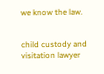we know the law.


child custody and visitation lawyer